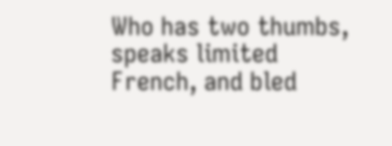Who has two thumbs, speaks limited French, and bled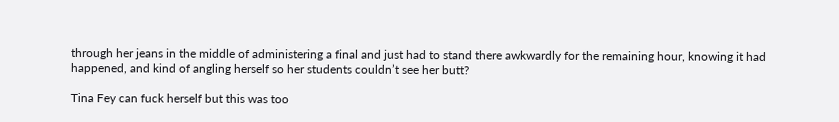through her jeans in the middle of administering a final and just had to stand there awkwardly for the remaining hour, knowing it had happened, and kind of angling herself so her students couldn’t see her butt?

Tina Fey can fuck herself but this was too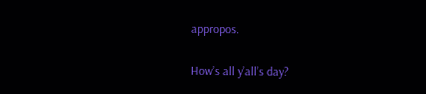appropos.

How’s all y’all’s day?